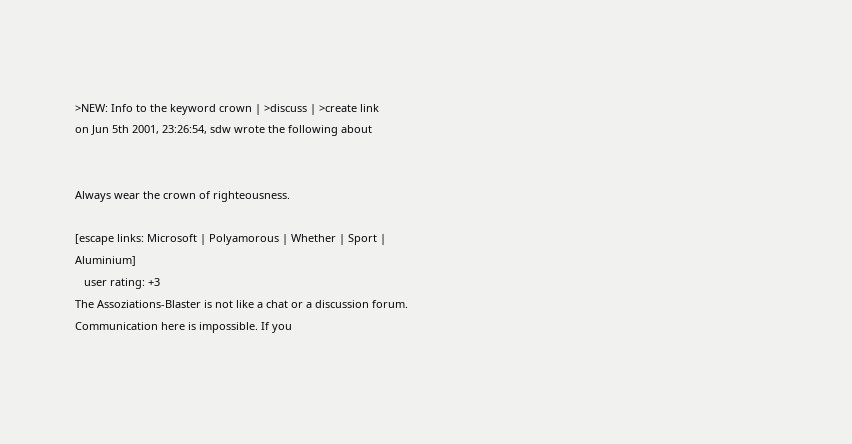>NEW: Info to the keyword crown | >discuss | >create link
on Jun 5th 2001, 23:26:54, sdw wrote the following about


Always wear the crown of righteousness.

[escape links: Microsoft | Polyamorous | Whether | Sport | Aluminium]
   user rating: +3
The Assoziations-Blaster is not like a chat or a discussion forum. Communication here is impossible. If you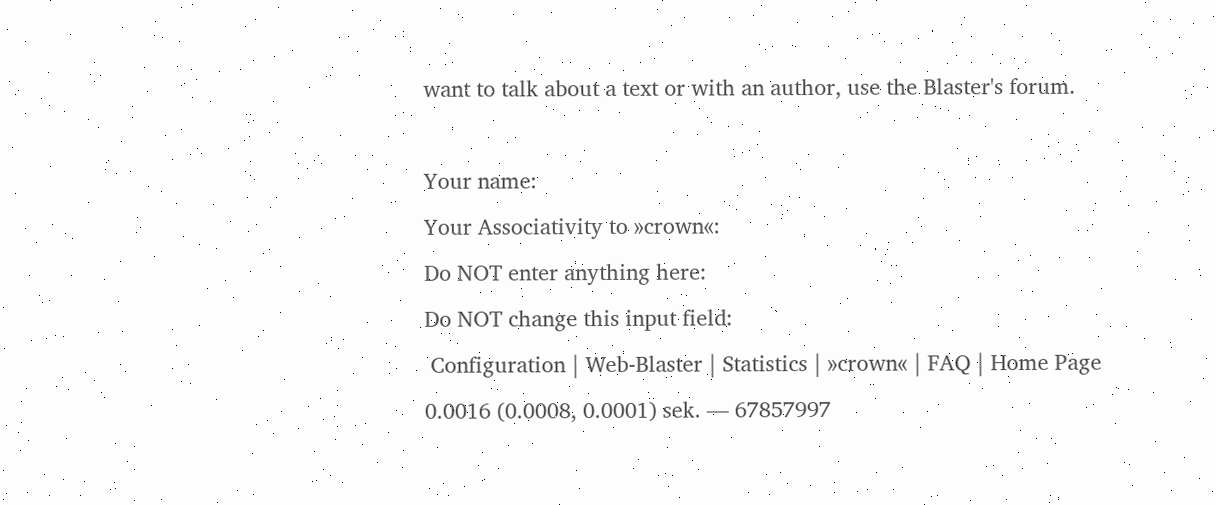want to talk about a text or with an author, use the Blaster's forum.

Your name:
Your Associativity to »crown«:
Do NOT enter anything here:
Do NOT change this input field:
 Configuration | Web-Blaster | Statistics | »crown« | FAQ | Home Page
0.0016 (0.0008, 0.0001) sek. –– 67857997